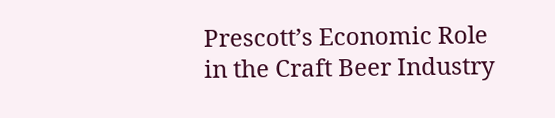Prescott’s Economic Role in the Craft Beer Industry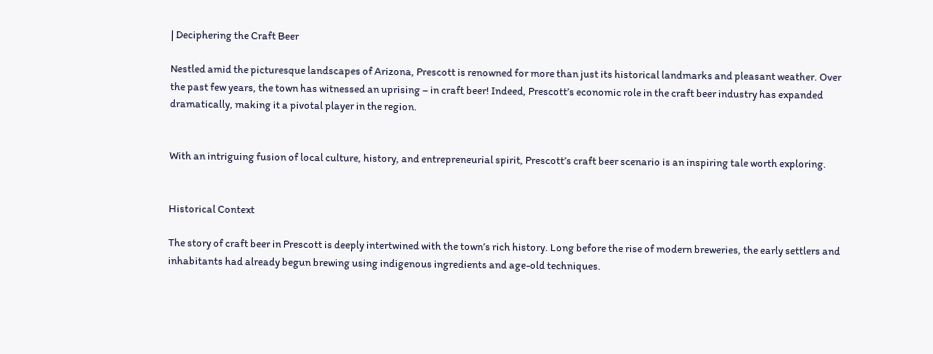| Deciphering the Craft Beer

Nestled amid the picturesque landscapes of Arizona, Prescott is renowned for more than just its historical landmarks and pleasant weather. Over the past few years, the town has witnessed an uprising – in craft beer! Indeed, Prescott’s economic role in the craft beer industry has expanded dramatically, making it a pivotal player in the region.


With an intriguing fusion of local culture, history, and entrepreneurial spirit, Prescott’s craft beer scenario is an inspiring tale worth exploring.


Historical Context

The story of craft beer in Prescott is deeply intertwined with the town’s rich history. Long before the rise of modern breweries, the early settlers and inhabitants had already begun brewing using indigenous ingredients and age-old techniques.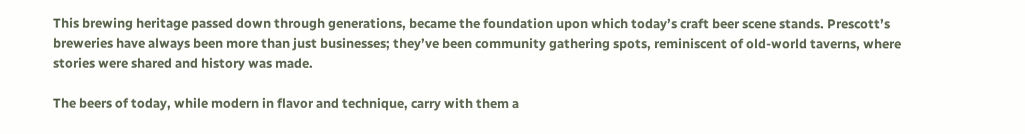This brewing heritage passed down through generations, became the foundation upon which today’s craft beer scene stands. Prescott’s breweries have always been more than just businesses; they’ve been community gathering spots, reminiscent of old-world taverns, where stories were shared and history was made.

The beers of today, while modern in flavor and technique, carry with them a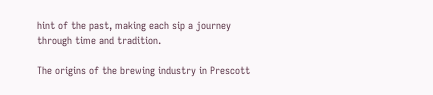hint of the past, making each sip a journey through time and tradition.

The origins of the brewing industry in Prescott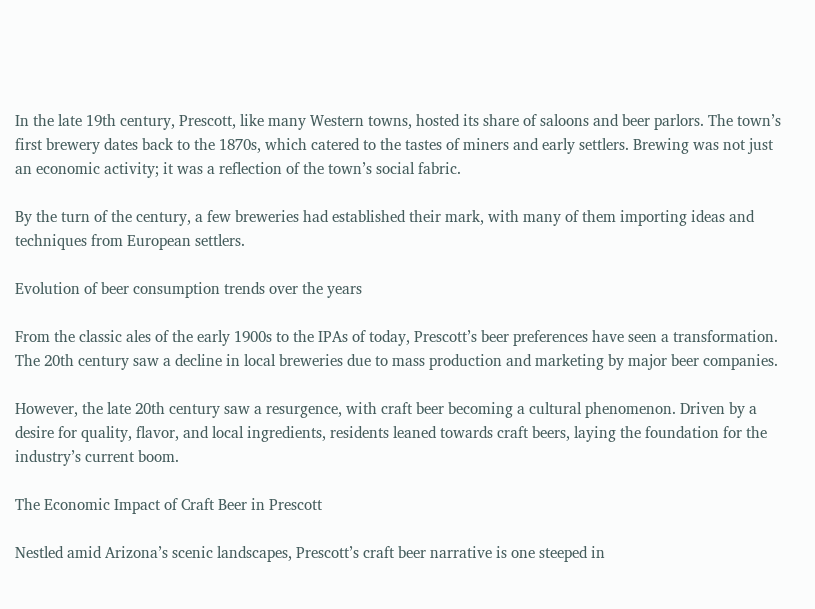In the late 19th century, Prescott, like many Western towns, hosted its share of saloons and beer parlors. The town’s first brewery dates back to the 1870s, which catered to the tastes of miners and early settlers. Brewing was not just an economic activity; it was a reflection of the town’s social fabric.

By the turn of the century, a few breweries had established their mark, with many of them importing ideas and techniques from European settlers.

Evolution of beer consumption trends over the years

From the classic ales of the early 1900s to the IPAs of today, Prescott’s beer preferences have seen a transformation. The 20th century saw a decline in local breweries due to mass production and marketing by major beer companies.

However, the late 20th century saw a resurgence, with craft beer becoming a cultural phenomenon. Driven by a desire for quality, flavor, and local ingredients, residents leaned towards craft beers, laying the foundation for the industry’s current boom.

The Economic Impact of Craft Beer in Prescott

Nestled amid Arizona’s scenic landscapes, Prescott’s craft beer narrative is one steeped in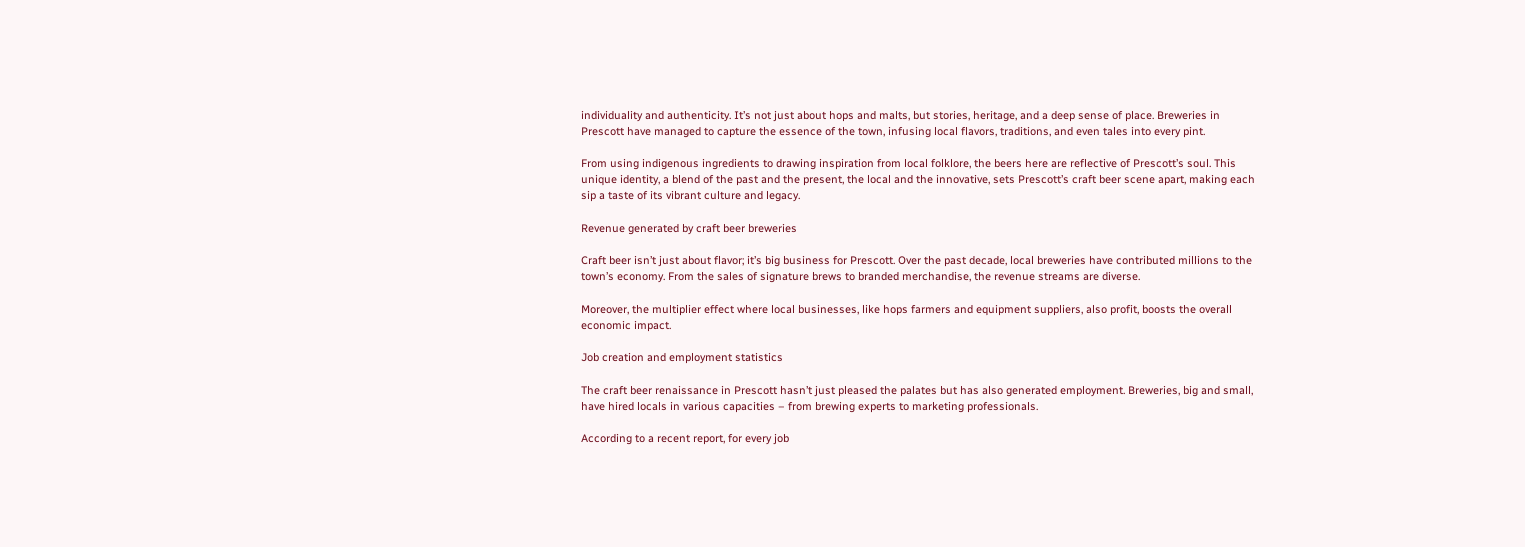individuality and authenticity. It’s not just about hops and malts, but stories, heritage, and a deep sense of place. Breweries in Prescott have managed to capture the essence of the town, infusing local flavors, traditions, and even tales into every pint.

From using indigenous ingredients to drawing inspiration from local folklore, the beers here are reflective of Prescott’s soul. This unique identity, a blend of the past and the present, the local and the innovative, sets Prescott’s craft beer scene apart, making each sip a taste of its vibrant culture and legacy.

Revenue generated by craft beer breweries

Craft beer isn’t just about flavor; it’s big business for Prescott. Over the past decade, local breweries have contributed millions to the town’s economy. From the sales of signature brews to branded merchandise, the revenue streams are diverse.

Moreover, the multiplier effect where local businesses, like hops farmers and equipment suppliers, also profit, boosts the overall economic impact.

Job creation and employment statistics

The craft beer renaissance in Prescott hasn’t just pleased the palates but has also generated employment. Breweries, big and small, have hired locals in various capacities – from brewing experts to marketing professionals.

According to a recent report, for every job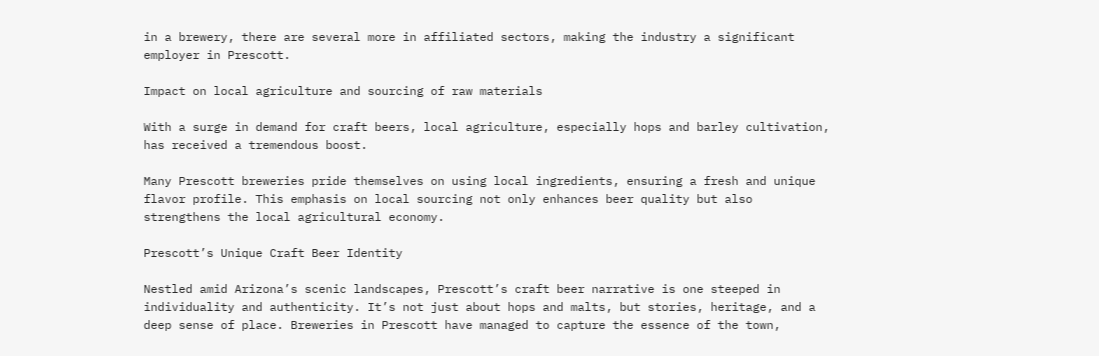in a brewery, there are several more in affiliated sectors, making the industry a significant employer in Prescott.

Impact on local agriculture and sourcing of raw materials

With a surge in demand for craft beers, local agriculture, especially hops and barley cultivation, has received a tremendous boost.

Many Prescott breweries pride themselves on using local ingredients, ensuring a fresh and unique flavor profile. This emphasis on local sourcing not only enhances beer quality but also strengthens the local agricultural economy.

Prescott’s Unique Craft Beer Identity

Nestled amid Arizona’s scenic landscapes, Prescott’s craft beer narrative is one steeped in individuality and authenticity. It’s not just about hops and malts, but stories, heritage, and a deep sense of place. Breweries in Prescott have managed to capture the essence of the town,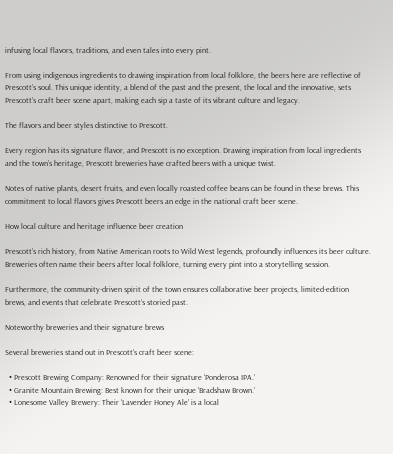infusing local flavors, traditions, and even tales into every pint.

From using indigenous ingredients to drawing inspiration from local folklore, the beers here are reflective of Prescott’s soul. This unique identity, a blend of the past and the present, the local and the innovative, sets Prescott’s craft beer scene apart, making each sip a taste of its vibrant culture and legacy.

The flavors and beer styles distinctive to Prescott.

Every region has its signature flavor, and Prescott is no exception. Drawing inspiration from local ingredients and the town’s heritage, Prescott breweries have crafted beers with a unique twist.

Notes of native plants, desert fruits, and even locally roasted coffee beans can be found in these brews. This commitment to local flavors gives Prescott beers an edge in the national craft beer scene.

How local culture and heritage influence beer creation

Prescott’s rich history, from Native American roots to Wild West legends, profoundly influences its beer culture. Breweries often name their beers after local folklore, turning every pint into a storytelling session.

Furthermore, the community-driven spirit of the town ensures collaborative beer projects, limited-edition brews, and events that celebrate Prescott’s storied past.

Noteworthy breweries and their signature brews

Several breweries stand out in Prescott’s craft beer scene:

  • Prescott Brewing Company: Renowned for their signature ‘Ponderosa IPA.’
  • Granite Mountain Brewing: Best known for their unique ‘Bradshaw Brown.’
  • Lonesome Valley Brewery: Their ‘Lavender Honey Ale’ is a local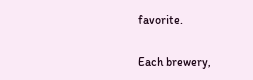favorite.

Each brewery,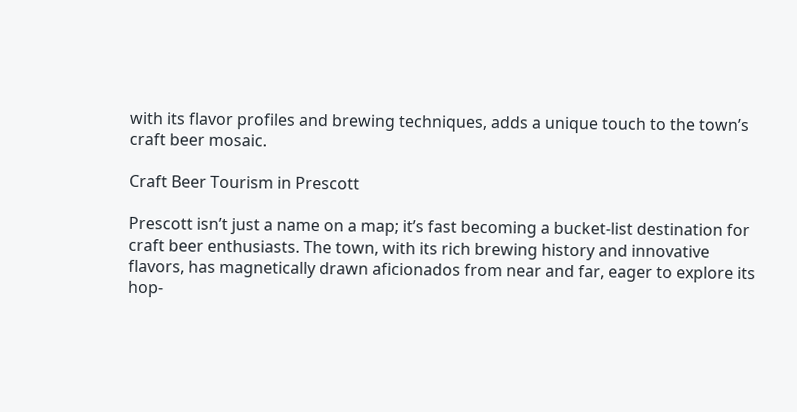with its flavor profiles and brewing techniques, adds a unique touch to the town’s craft beer mosaic.

Craft Beer Tourism in Prescott

Prescott isn’t just a name on a map; it’s fast becoming a bucket-list destination for craft beer enthusiasts. The town, with its rich brewing history and innovative flavors, has magnetically drawn aficionados from near and far, eager to explore its hop-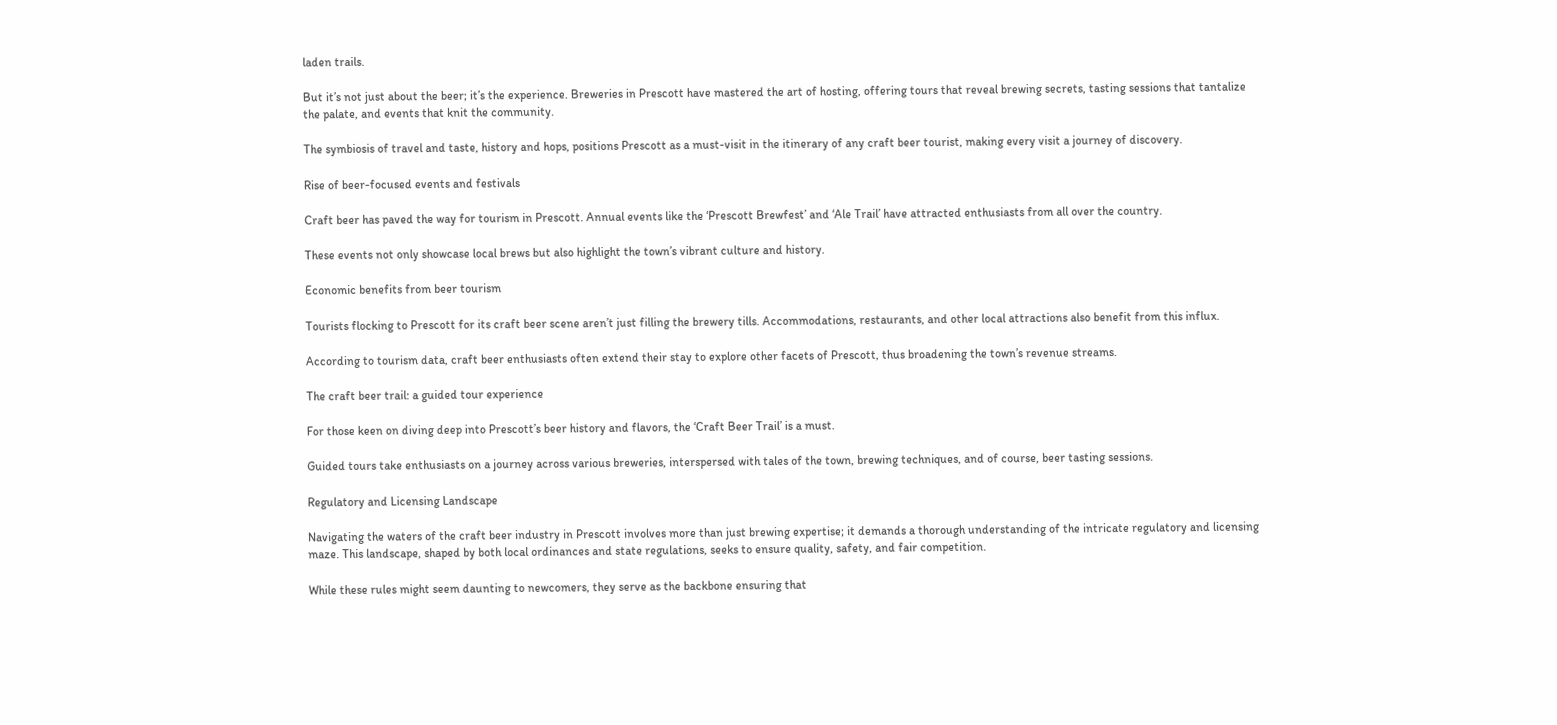laden trails.

But it’s not just about the beer; it’s the experience. Breweries in Prescott have mastered the art of hosting, offering tours that reveal brewing secrets, tasting sessions that tantalize the palate, and events that knit the community.

The symbiosis of travel and taste, history and hops, positions Prescott as a must-visit in the itinerary of any craft beer tourist, making every visit a journey of discovery.

Rise of beer-focused events and festivals

Craft beer has paved the way for tourism in Prescott. Annual events like the ‘Prescott Brewfest’ and ‘Ale Trail’ have attracted enthusiasts from all over the country.

These events not only showcase local brews but also highlight the town’s vibrant culture and history.

Economic benefits from beer tourism

Tourists flocking to Prescott for its craft beer scene aren’t just filling the brewery tills. Accommodations, restaurants, and other local attractions also benefit from this influx.

According to tourism data, craft beer enthusiasts often extend their stay to explore other facets of Prescott, thus broadening the town’s revenue streams.

The craft beer trail: a guided tour experience

For those keen on diving deep into Prescott’s beer history and flavors, the ‘Craft Beer Trail’ is a must.

Guided tours take enthusiasts on a journey across various breweries, interspersed with tales of the town, brewing techniques, and of course, beer tasting sessions.

Regulatory and Licensing Landscape

Navigating the waters of the craft beer industry in Prescott involves more than just brewing expertise; it demands a thorough understanding of the intricate regulatory and licensing maze. This landscape, shaped by both local ordinances and state regulations, seeks to ensure quality, safety, and fair competition.

While these rules might seem daunting to newcomers, they serve as the backbone ensuring that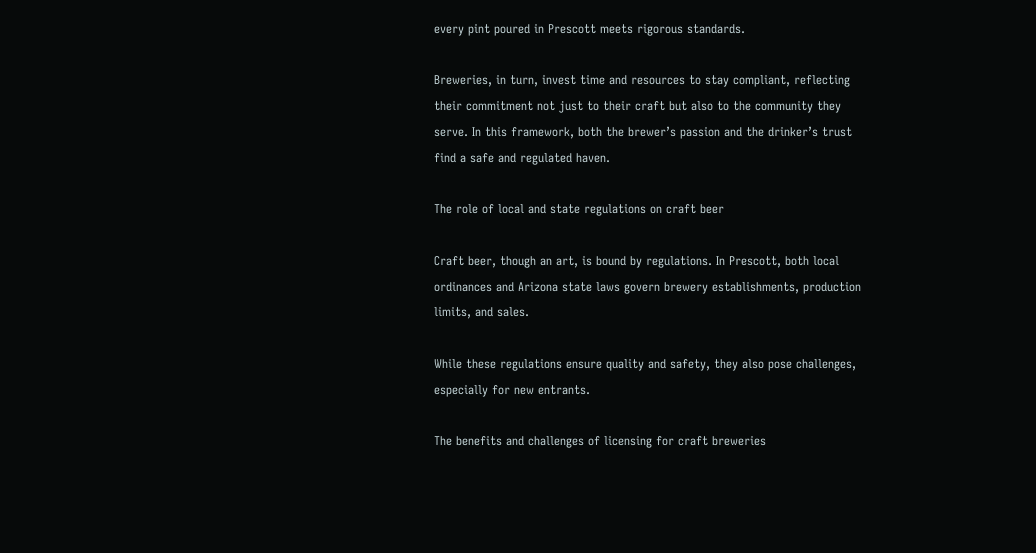every pint poured in Prescott meets rigorous standards.

Breweries, in turn, invest time and resources to stay compliant, reflecting their commitment not just to their craft but also to the community they serve. In this framework, both the brewer’s passion and the drinker’s trust find a safe and regulated haven.

The role of local and state regulations on craft beer

Craft beer, though an art, is bound by regulations. In Prescott, both local ordinances and Arizona state laws govern brewery establishments, production limits, and sales.

While these regulations ensure quality and safety, they also pose challenges, especially for new entrants.

The benefits and challenges of licensing for craft breweries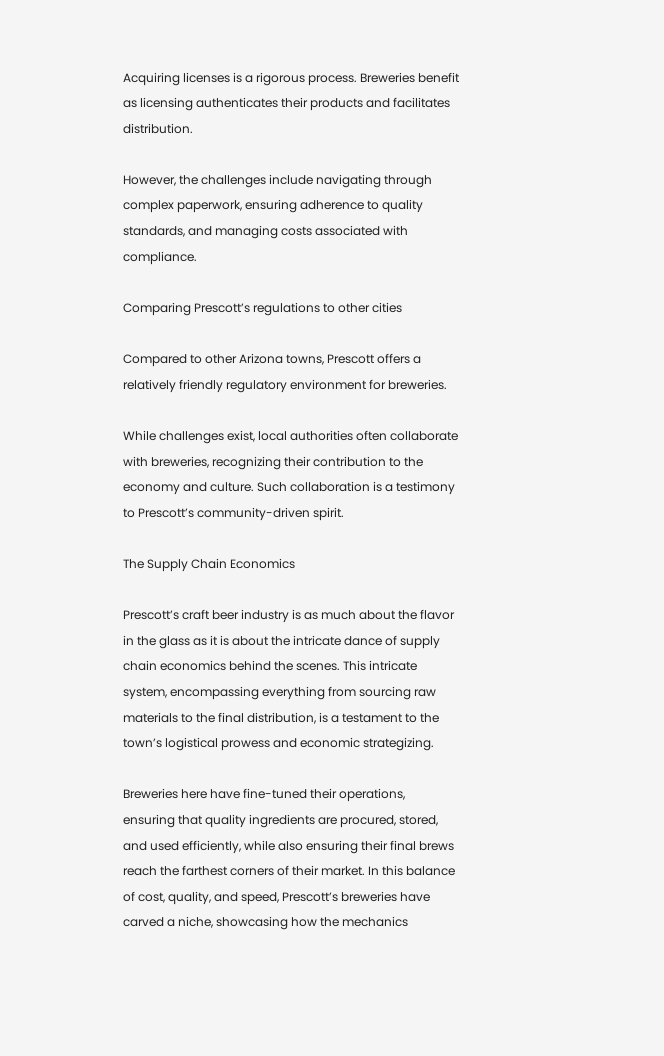Acquiring licenses is a rigorous process. Breweries benefit as licensing authenticates their products and facilitates distribution.

However, the challenges include navigating through complex paperwork, ensuring adherence to quality standards, and managing costs associated with compliance.

Comparing Prescott’s regulations to other cities

Compared to other Arizona towns, Prescott offers a relatively friendly regulatory environment for breweries.

While challenges exist, local authorities often collaborate with breweries, recognizing their contribution to the economy and culture. Such collaboration is a testimony to Prescott’s community-driven spirit.

The Supply Chain Economics

Prescott’s craft beer industry is as much about the flavor in the glass as it is about the intricate dance of supply chain economics behind the scenes. This intricate system, encompassing everything from sourcing raw materials to the final distribution, is a testament to the town’s logistical prowess and economic strategizing.

Breweries here have fine-tuned their operations, ensuring that quality ingredients are procured, stored, and used efficiently, while also ensuring their final brews reach the farthest corners of their market. In this balance of cost, quality, and speed, Prescott’s breweries have carved a niche, showcasing how the mechanics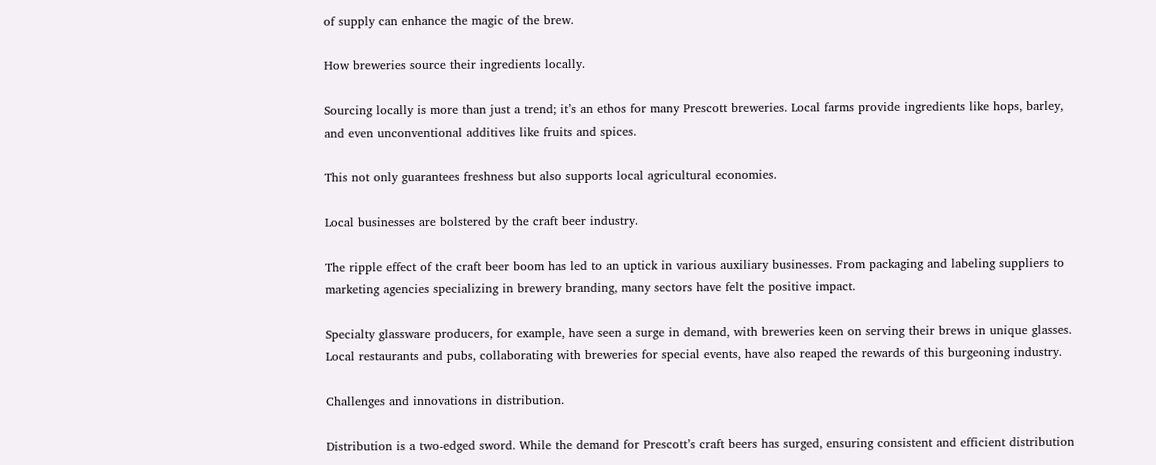of supply can enhance the magic of the brew.

How breweries source their ingredients locally.

Sourcing locally is more than just a trend; it’s an ethos for many Prescott breweries. Local farms provide ingredients like hops, barley, and even unconventional additives like fruits and spices.

This not only guarantees freshness but also supports local agricultural economies.

Local businesses are bolstered by the craft beer industry.

The ripple effect of the craft beer boom has led to an uptick in various auxiliary businesses. From packaging and labeling suppliers to marketing agencies specializing in brewery branding, many sectors have felt the positive impact.

Specialty glassware producers, for example, have seen a surge in demand, with breweries keen on serving their brews in unique glasses. Local restaurants and pubs, collaborating with breweries for special events, have also reaped the rewards of this burgeoning industry.

Challenges and innovations in distribution.

Distribution is a two-edged sword. While the demand for Prescott’s craft beers has surged, ensuring consistent and efficient distribution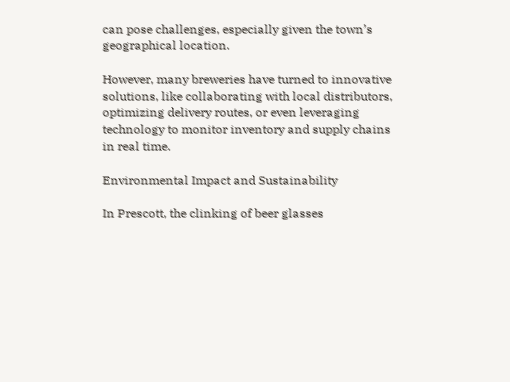can pose challenges, especially given the town’s geographical location.

However, many breweries have turned to innovative solutions, like collaborating with local distributors, optimizing delivery routes, or even leveraging technology to monitor inventory and supply chains in real time.

Environmental Impact and Sustainability

In Prescott, the clinking of beer glasses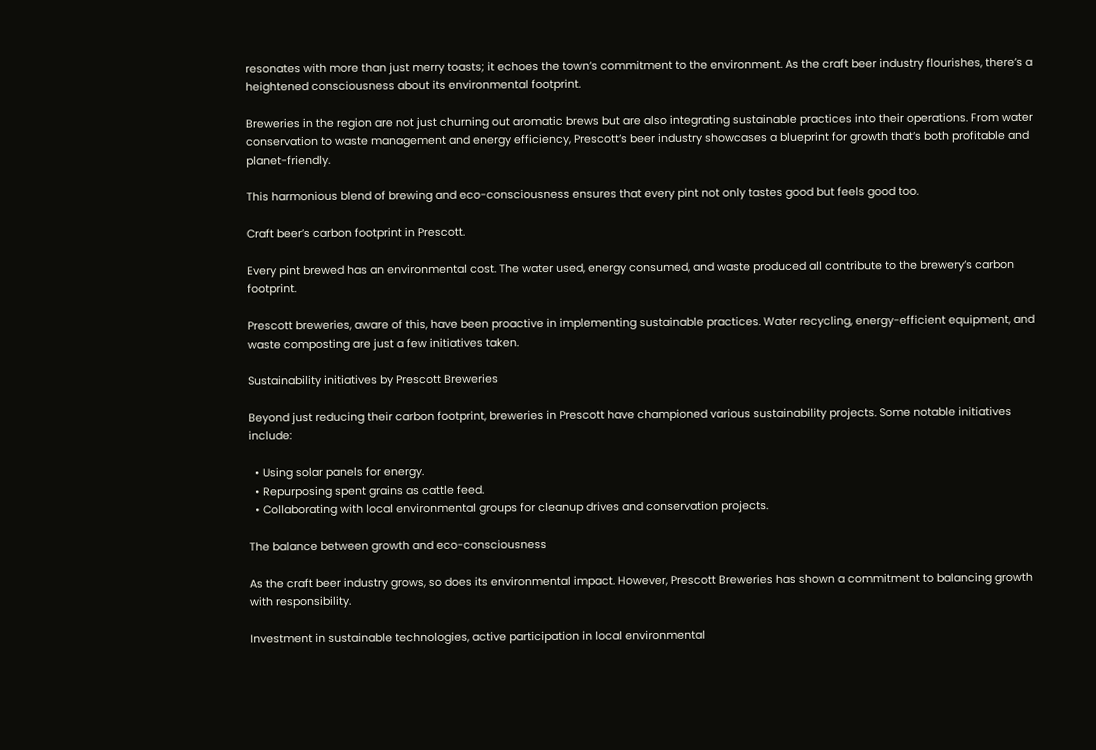resonates with more than just merry toasts; it echoes the town’s commitment to the environment. As the craft beer industry flourishes, there’s a heightened consciousness about its environmental footprint.

Breweries in the region are not just churning out aromatic brews but are also integrating sustainable practices into their operations. From water conservation to waste management and energy efficiency, Prescott’s beer industry showcases a blueprint for growth that’s both profitable and planet-friendly.

This harmonious blend of brewing and eco-consciousness ensures that every pint not only tastes good but feels good too.

Craft beer’s carbon footprint in Prescott.

Every pint brewed has an environmental cost. The water used, energy consumed, and waste produced all contribute to the brewery’s carbon footprint.

Prescott breweries, aware of this, have been proactive in implementing sustainable practices. Water recycling, energy-efficient equipment, and waste composting are just a few initiatives taken.

Sustainability initiatives by Prescott Breweries

Beyond just reducing their carbon footprint, breweries in Prescott have championed various sustainability projects. Some notable initiatives include:

  • Using solar panels for energy.
  • Repurposing spent grains as cattle feed.
  • Collaborating with local environmental groups for cleanup drives and conservation projects.

The balance between growth and eco-consciousness

As the craft beer industry grows, so does its environmental impact. However, Prescott Breweries has shown a commitment to balancing growth with responsibility.

Investment in sustainable technologies, active participation in local environmental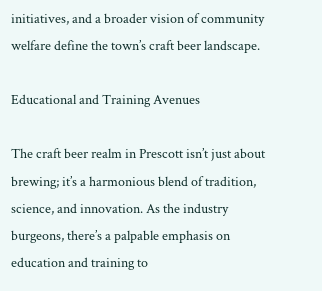initiatives, and a broader vision of community welfare define the town’s craft beer landscape.

Educational and Training Avenues

The craft beer realm in Prescott isn’t just about brewing; it’s a harmonious blend of tradition, science, and innovation. As the industry burgeons, there’s a palpable emphasis on education and training to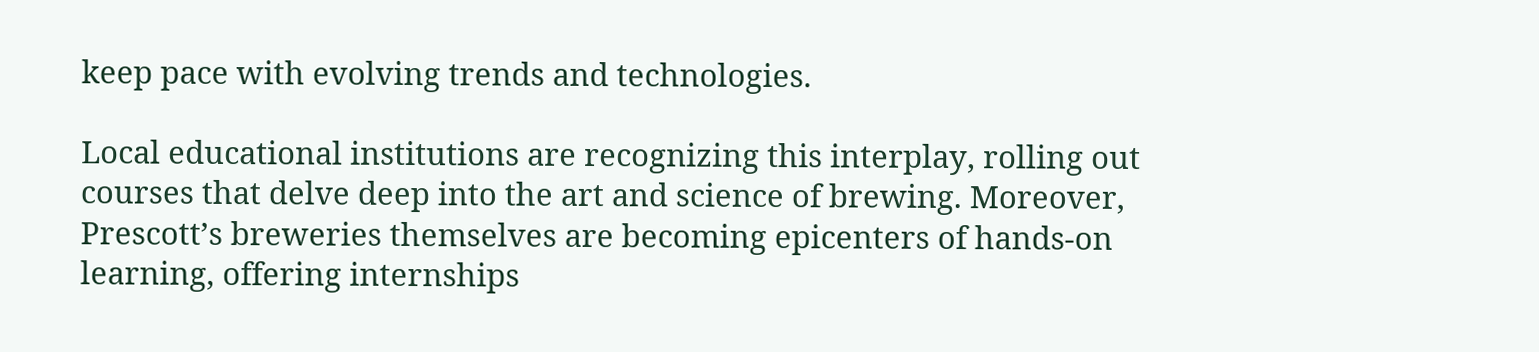keep pace with evolving trends and technologies.

Local educational institutions are recognizing this interplay, rolling out courses that delve deep into the art and science of brewing. Moreover, Prescott’s breweries themselves are becoming epicenters of hands-on learning, offering internships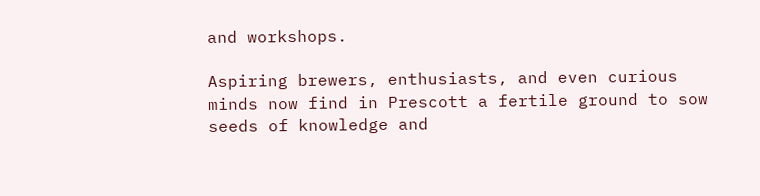and workshops.

Aspiring brewers, enthusiasts, and even curious minds now find in Prescott a fertile ground to sow seeds of knowledge and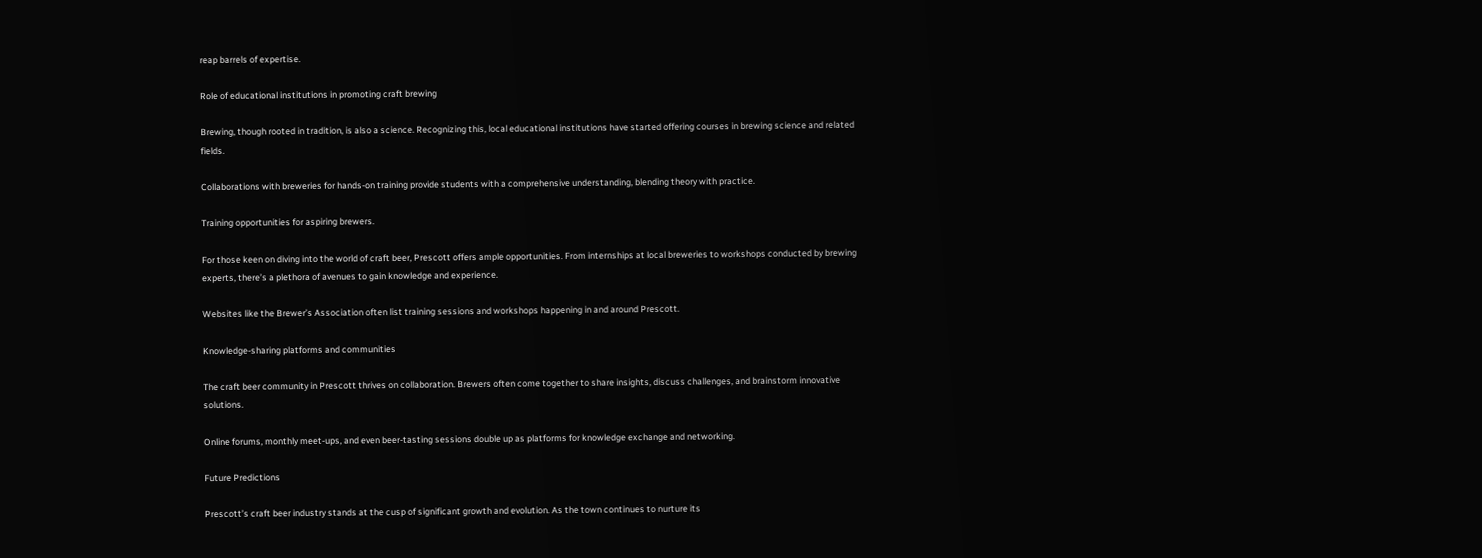reap barrels of expertise.

Role of educational institutions in promoting craft brewing

Brewing, though rooted in tradition, is also a science. Recognizing this, local educational institutions have started offering courses in brewing science and related fields.

Collaborations with breweries for hands-on training provide students with a comprehensive understanding, blending theory with practice.

Training opportunities for aspiring brewers.

For those keen on diving into the world of craft beer, Prescott offers ample opportunities. From internships at local breweries to workshops conducted by brewing experts, there’s a plethora of avenues to gain knowledge and experience.

Websites like the Brewer’s Association often list training sessions and workshops happening in and around Prescott.

Knowledge-sharing platforms and communities

The craft beer community in Prescott thrives on collaboration. Brewers often come together to share insights, discuss challenges, and brainstorm innovative solutions.

Online forums, monthly meet-ups, and even beer-tasting sessions double up as platforms for knowledge exchange and networking.

Future Predictions

Prescott’s craft beer industry stands at the cusp of significant growth and evolution. As the town continues to nurture its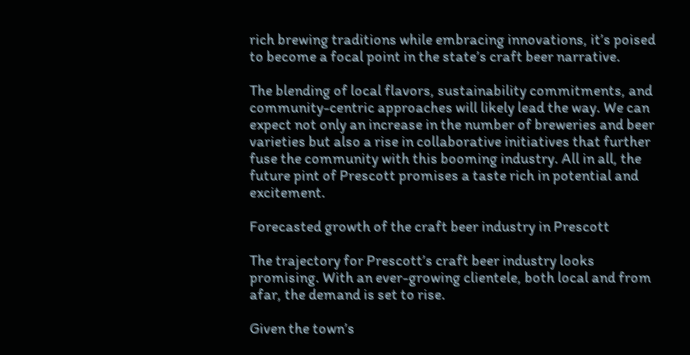rich brewing traditions while embracing innovations, it’s poised to become a focal point in the state’s craft beer narrative.

The blending of local flavors, sustainability commitments, and community-centric approaches will likely lead the way. We can expect not only an increase in the number of breweries and beer varieties but also a rise in collaborative initiatives that further fuse the community with this booming industry. All in all, the future pint of Prescott promises a taste rich in potential and excitement.

Forecasted growth of the craft beer industry in Prescott

The trajectory for Prescott’s craft beer industry looks promising. With an ever-growing clientele, both local and from afar, the demand is set to rise.

Given the town’s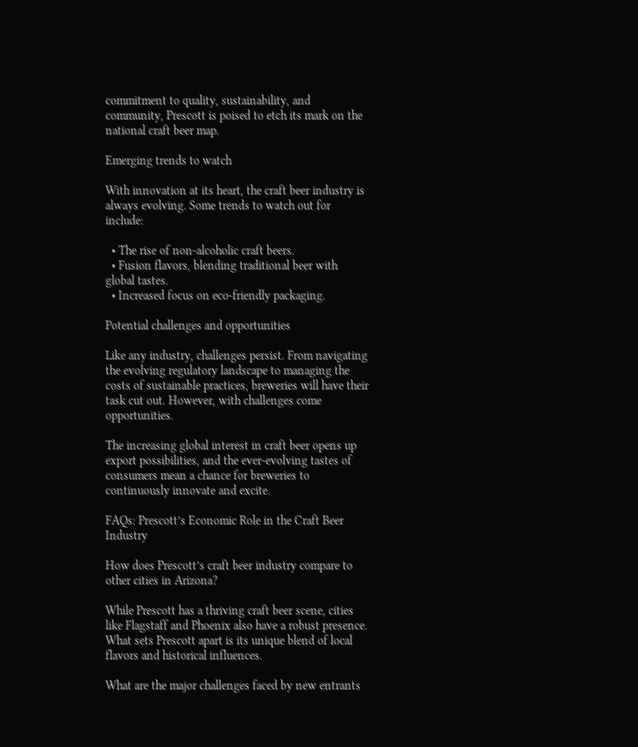commitment to quality, sustainability, and community, Prescott is poised to etch its mark on the national craft beer map.

Emerging trends to watch

With innovation at its heart, the craft beer industry is always evolving. Some trends to watch out for include:

  • The rise of non-alcoholic craft beers.
  • Fusion flavors, blending traditional beer with global tastes.
  • Increased focus on eco-friendly packaging.

Potential challenges and opportunities

Like any industry, challenges persist. From navigating the evolving regulatory landscape to managing the costs of sustainable practices, breweries will have their task cut out. However, with challenges come opportunities.

The increasing global interest in craft beer opens up export possibilities, and the ever-evolving tastes of consumers mean a chance for breweries to continuously innovate and excite.

FAQs: Prescott’s Economic Role in the Craft Beer Industry

How does Prescott’s craft beer industry compare to other cities in Arizona?

While Prescott has a thriving craft beer scene, cities like Flagstaff and Phoenix also have a robust presence. What sets Prescott apart is its unique blend of local flavors and historical influences.

What are the major challenges faced by new entrants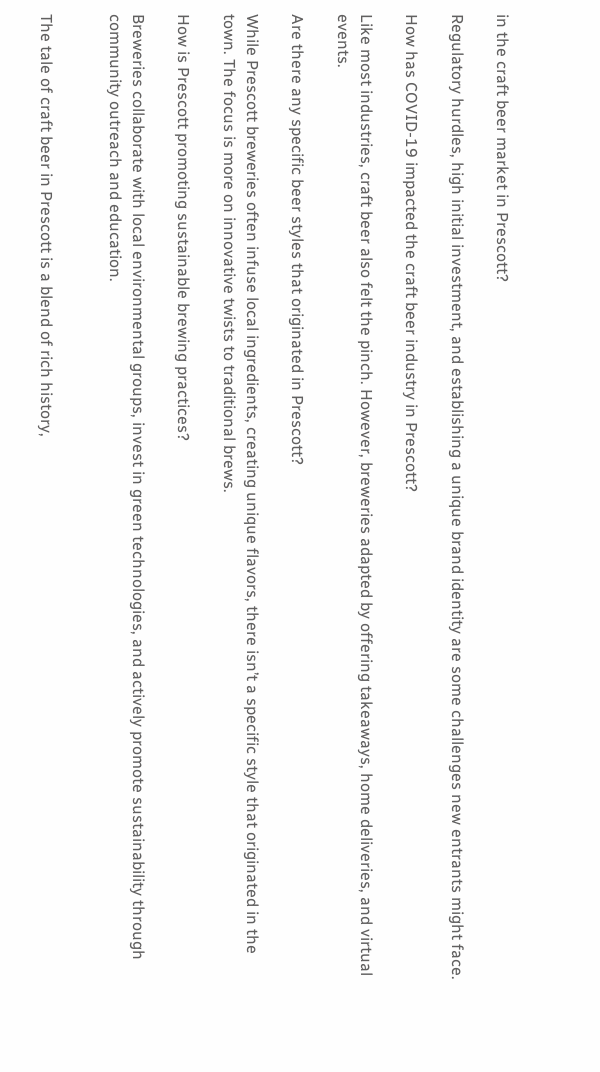in the craft beer market in Prescott?

Regulatory hurdles, high initial investment, and establishing a unique brand identity are some challenges new entrants might face.

How has COVID-19 impacted the craft beer industry in Prescott?

Like most industries, craft beer also felt the pinch. However, breweries adapted by offering takeaways, home deliveries, and virtual events.

Are there any specific beer styles that originated in Prescott?

While Prescott breweries often infuse local ingredients, creating unique flavors, there isn’t a specific style that originated in the town. The focus is more on innovative twists to traditional brews.

How is Prescott promoting sustainable brewing practices?

Breweries collaborate with local environmental groups, invest in green technologies, and actively promote sustainability through community outreach and education.


The tale of craft beer in Prescott is a blend of rich history,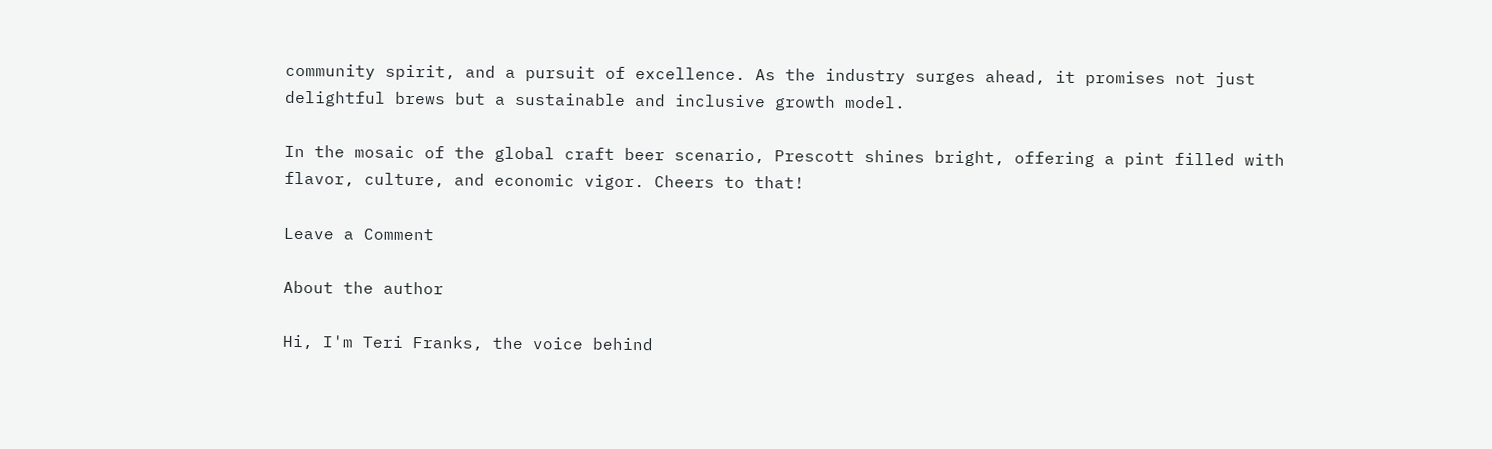community spirit, and a pursuit of excellence. As the industry surges ahead, it promises not just delightful brews but a sustainable and inclusive growth model.

In the mosaic of the global craft beer scenario, Prescott shines bright, offering a pint filled with flavor, culture, and economic vigor. Cheers to that!

Leave a Comment

About the author

Hi, I'm Teri Franks, the voice behind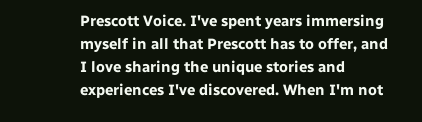Prescott Voice. I've spent years immersing myself in all that Prescott has to offer, and I love sharing the unique stories and experiences I've discovered. When I'm not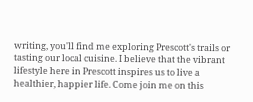writing, you'll find me exploring Prescott's trails or tasting our local cuisine. I believe that the vibrant lifestyle here in Prescott inspires us to live a healthier, happier life. Come join me on this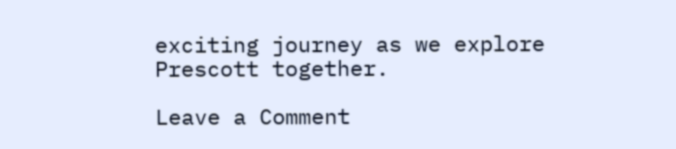exciting journey as we explore Prescott together.

Leave a Comment